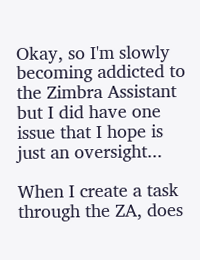Okay, so I'm slowly becoming addicted to the Zimbra Assistant but I did have one issue that I hope is just an oversight...

When I create a task through the ZA, does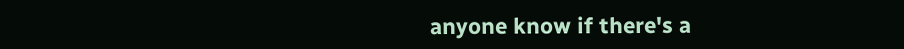anyone know if there's a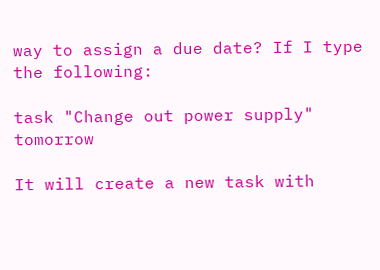way to assign a due date? If I type the following:

task "Change out power supply" tomorrow

It will create a new task with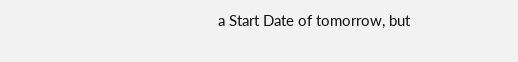a Start Date of tomorrow, but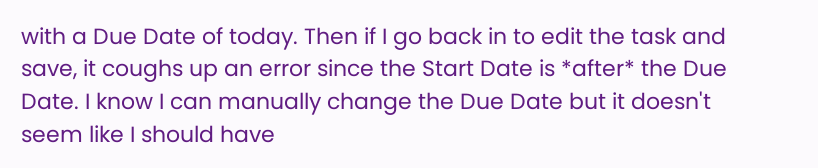with a Due Date of today. Then if I go back in to edit the task and save, it coughs up an error since the Start Date is *after* the Due Date. I know I can manually change the Due Date but it doesn't seem like I should have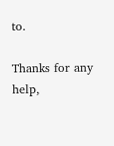to.

Thanks for any help,